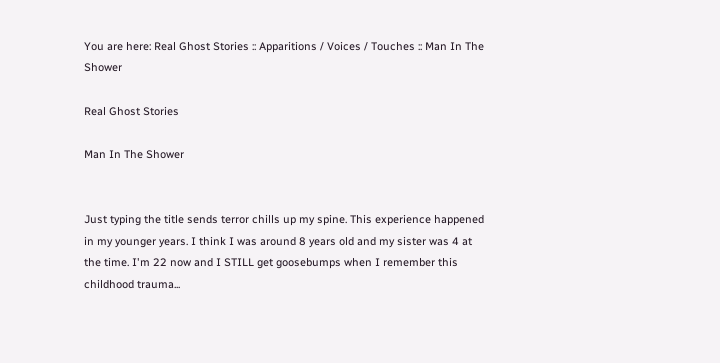You are here: Real Ghost Stories :: Apparitions / Voices / Touches :: Man In The Shower

Real Ghost Stories

Man In The Shower


Just typing the title sends terror chills up my spine. This experience happened in my younger years. I think I was around 8 years old and my sister was 4 at the time. I'm 22 now and I STILL get goosebumps when I remember this childhood trauma...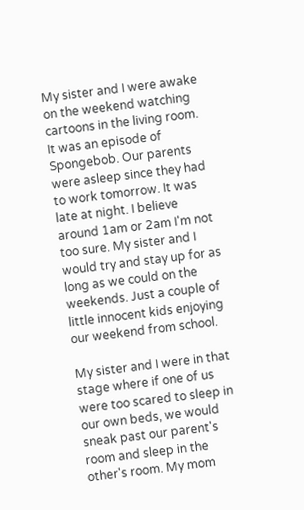My sister and I were awake on the weekend watching cartoons in the living room. It was an episode of Spongebob. Our parents were asleep since they had to work tomorrow. It was late at night. I believe around 1am or 2am I'm not too sure. My sister and I would try and stay up for as long as we could on the weekends. Just a couple of little innocent kids enjoying our weekend from school.

My sister and I were in that stage where if one of us were too scared to sleep in our own beds, we would sneak past our parent's room and sleep in the other's room. My mom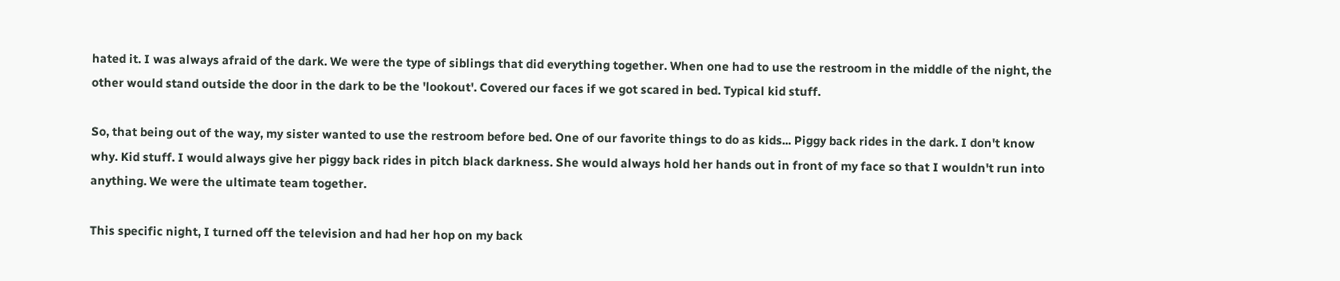hated it. I was always afraid of the dark. We were the type of siblings that did everything together. When one had to use the restroom in the middle of the night, the other would stand outside the door in the dark to be the 'lookout'. Covered our faces if we got scared in bed. Typical kid stuff.

So, that being out of the way, my sister wanted to use the restroom before bed. One of our favorite things to do as kids... Piggy back rides in the dark. I don't know why. Kid stuff. I would always give her piggy back rides in pitch black darkness. She would always hold her hands out in front of my face so that I wouldn't run into anything. We were the ultimate team together.

This specific night, I turned off the television and had her hop on my back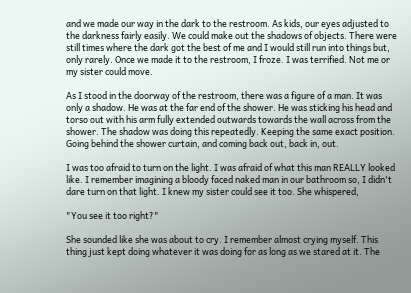and we made our way in the dark to the restroom. As kids, our eyes adjusted to the darkness fairly easily. We could make out the shadows of objects. There were still times where the dark got the best of me and I would still run into things but, only rarely. Once we made it to the restroom, I froze. I was terrified. Not me or my sister could move.

As I stood in the doorway of the restroom, there was a figure of a man. It was only a shadow. He was at the far end of the shower. He was sticking his head and torso out with his arm fully extended outwards towards the wall across from the shower. The shadow was doing this repeatedly. Keeping the same exact position. Going behind the shower curtain, and coming back out, back in, out.

I was too afraid to turn on the light. I was afraid of what this man REALLY looked like. I remember imagining a bloody faced naked man in our bathroom so, I didn't dare turn on that light. I knew my sister could see it too. She whispered,

"You see it too right?"

She sounded like she was about to cry. I remember almost crying myself. This thing just kept doing whatever it was doing for as long as we stared at it. The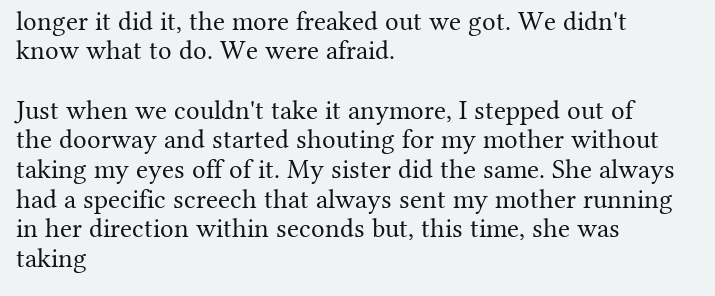longer it did it, the more freaked out we got. We didn't know what to do. We were afraid.

Just when we couldn't take it anymore, I stepped out of the doorway and started shouting for my mother without taking my eyes off of it. My sister did the same. She always had a specific screech that always sent my mother running in her direction within seconds but, this time, she was taking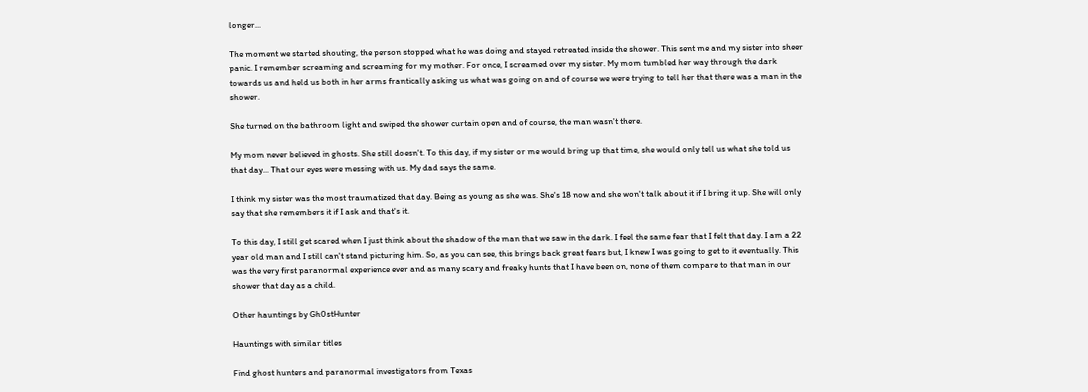longer...

The moment we started shouting, the person stopped what he was doing and stayed retreated inside the shower. This sent me and my sister into sheer panic. I remember screaming and screaming for my mother. For once, I screamed over my sister. My mom tumbled her way through the dark towards us and held us both in her arms frantically asking us what was going on and of course we were trying to tell her that there was a man in the shower.

She turned on the bathroom light and swiped the shower curtain open and of course, the man wasn't there.

My mom never believed in ghosts. She still doesn't. To this day, if my sister or me would bring up that time, she would only tell us what she told us that day... That our eyes were messing with us. My dad says the same.

I think my sister was the most traumatized that day. Being as young as she was. She's 18 now and she won't talk about it if I bring it up. She will only say that she remembers it if I ask and that's it.

To this day, I still get scared when I just think about the shadow of the man that we saw in the dark. I feel the same fear that I felt that day. I am a 22 year old man and I still can't stand picturing him. So, as you can see, this brings back great fears but, I knew I was going to get to it eventually. This was the very first paranormal experience ever and as many scary and freaky hunts that I have been on, none of them compare to that man in our shower that day as a child.

Other hauntings by Gh0stHunter

Hauntings with similar titles

Find ghost hunters and paranormal investigators from Texas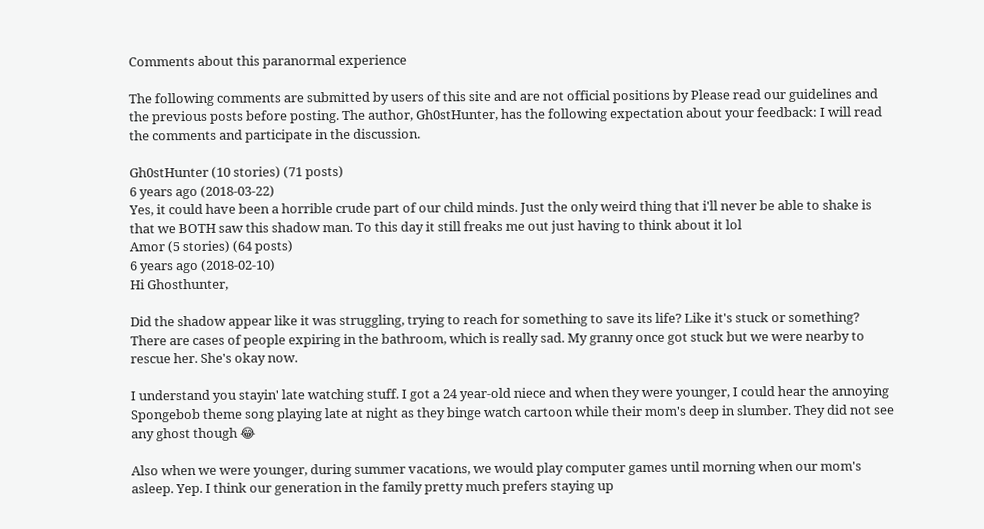Comments about this paranormal experience

The following comments are submitted by users of this site and are not official positions by Please read our guidelines and the previous posts before posting. The author, Gh0stHunter, has the following expectation about your feedback: I will read the comments and participate in the discussion.

Gh0stHunter (10 stories) (71 posts)
6 years ago (2018-03-22)
Yes, it could have been a horrible crude part of our child minds. Just the only weird thing that i'll never be able to shake is that we BOTH saw this shadow man. To this day it still freaks me out just having to think about it lol
Amor (5 stories) (64 posts)
6 years ago (2018-02-10)
Hi Ghosthunter,

Did the shadow appear like it was struggling, trying to reach for something to save its life? Like it's stuck or something? There are cases of people expiring in the bathroom, which is really sad. My granny once got stuck but we were nearby to rescue her. She's okay now.

I understand you stayin' late watching stuff. I got a 24 year-old niece and when they were younger, I could hear the annoying Spongebob theme song playing late at night as they binge watch cartoon while their mom's deep in slumber. They did not see any ghost though 😂

Also when we were younger, during summer vacations, we would play computer games until morning when our mom's asleep. Yep. I think our generation in the family pretty much prefers staying up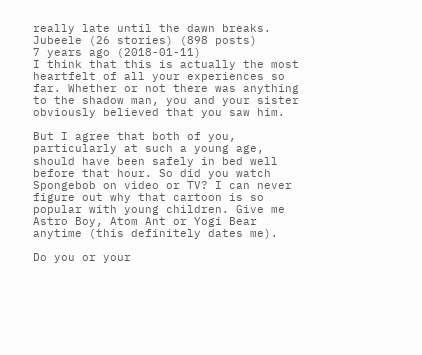really late until the dawn breaks.
Jubeele (26 stories) (898 posts)
7 years ago (2018-01-11)
I think that this is actually the most heartfelt of all your experiences so far. Whether or not there was anything to the shadow man, you and your sister obviously believed that you saw him.

But I agree that both of you, particularly at such a young age, should have been safely in bed well before that hour. So did you watch Spongebob on video or TV? I can never figure out why that cartoon is so popular with young children. Give me Astro Boy, Atom Ant or Yogi Bear anytime (this definitely dates me).

Do you or your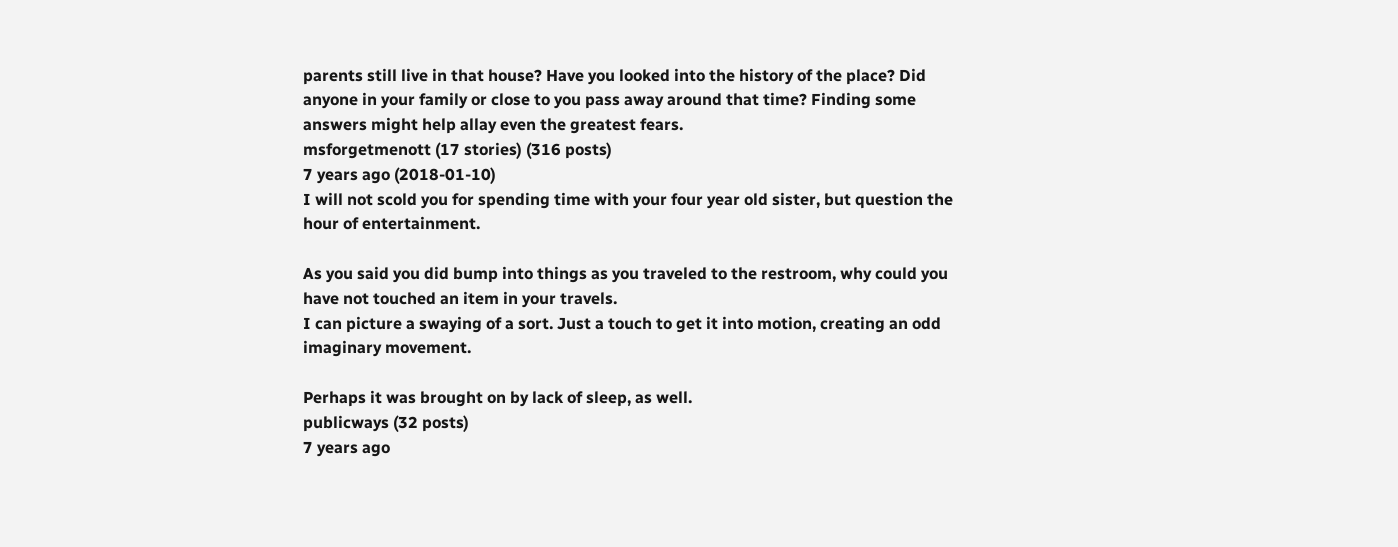parents still live in that house? Have you looked into the history of the place? Did anyone in your family or close to you pass away around that time? Finding some answers might help allay even the greatest fears.
msforgetmenott (17 stories) (316 posts)
7 years ago (2018-01-10)
I will not scold you for spending time with your four year old sister, but question the hour of entertainment.

As you said you did bump into things as you traveled to the restroom, why could you have not touched an item in your travels.
I can picture a swaying of a sort. Just a touch to get it into motion, creating an odd imaginary movement.

Perhaps it was brought on by lack of sleep, as well.
publicways (32 posts)
7 years ago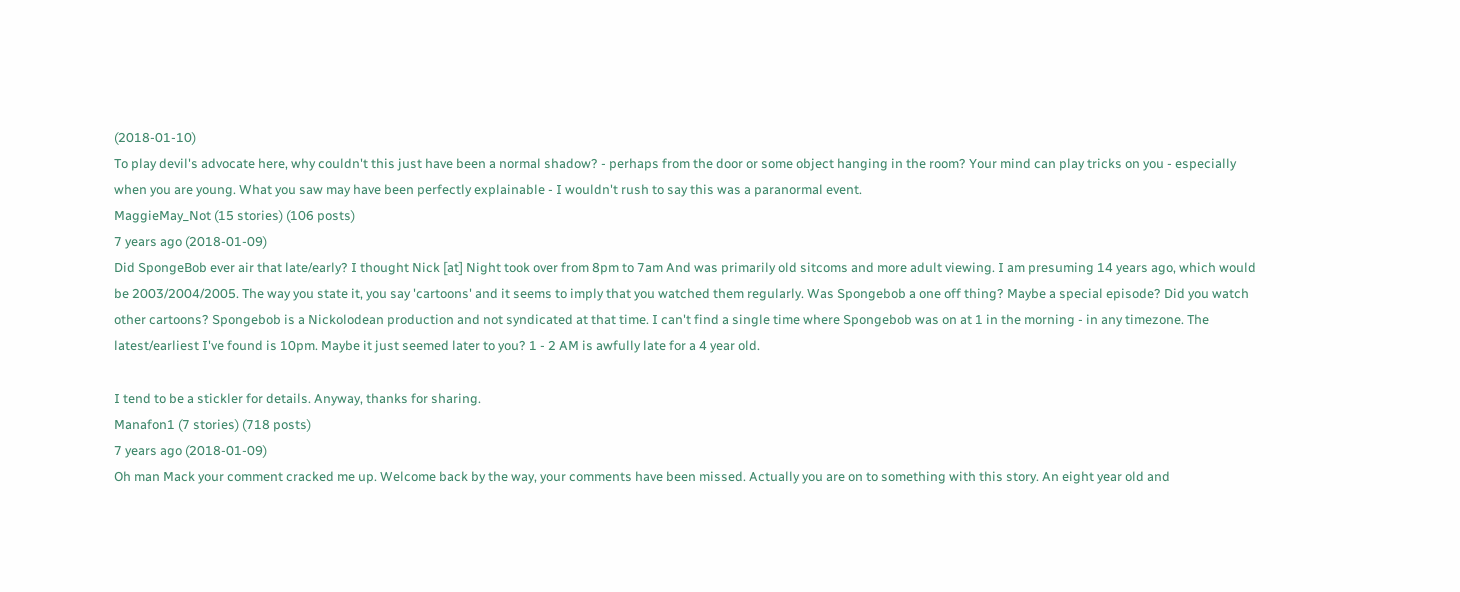(2018-01-10)
To play devil's advocate here, why couldn't this just have been a normal shadow? - perhaps from the door or some object hanging in the room? Your mind can play tricks on you - especially when you are young. What you saw may have been perfectly explainable - I wouldn't rush to say this was a paranormal event.
MaggieMay_Not (15 stories) (106 posts)
7 years ago (2018-01-09)
Did SpongeBob ever air that late/early? I thought Nick [at] Night took over from 8pm to 7am And was primarily old sitcoms and more adult viewing. I am presuming 14 years ago, which would be 2003/2004/2005. The way you state it, you say 'cartoons' and it seems to imply that you watched them regularly. Was Spongebob a one off thing? Maybe a special episode? Did you watch other cartoons? Spongebob is a Nickolodean production and not syndicated at that time. I can't find a single time where Spongebob was on at 1 in the morning - in any timezone. The latest/earliest I've found is 10pm. Maybe it just seemed later to you? 1 - 2 AM is awfully late for a 4 year old.

I tend to be a stickler for details. Anyway, thanks for sharing.
Manafon1 (7 stories) (718 posts)
7 years ago (2018-01-09)
Oh man Mack your comment cracked me up. Welcome back by the way, your comments have been missed. Actually you are on to something with this story. An eight year old and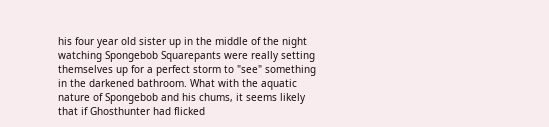his four year old sister up in the middle of the night watching Spongebob Squarepants were really setting themselves up for a perfect storm to "see" something in the darkened bathroom. What with the aquatic nature of Spongebob and his chums, it seems likely that if Ghosthunter had flicked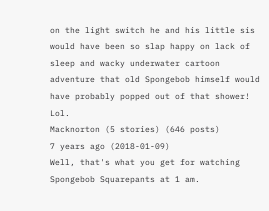on the light switch he and his little sis would have been so slap happy on lack of sleep and wacky underwater cartoon adventure that old Spongebob himself would have probably popped out of that shower! Lol.
Macknorton (5 stories) (646 posts)
7 years ago (2018-01-09)
Well, that's what you get for watching Spongebob Squarepants at 1 am.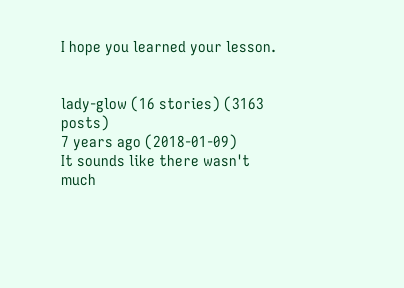I hope you learned your lesson.


lady-glow (16 stories) (3163 posts)
7 years ago (2018-01-09)
It sounds like there wasn't much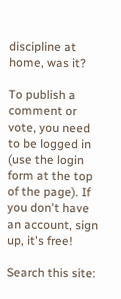discipline at home, was it?

To publish a comment or vote, you need to be logged in (use the login form at the top of the page). If you don't have an account, sign up, it's free!

Search this site: